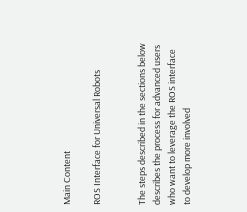Main Content

ROS Interface for Universal Robots


The steps described in the sections below describes the process for advanced users who want to leverage the ROS interface to develop more involved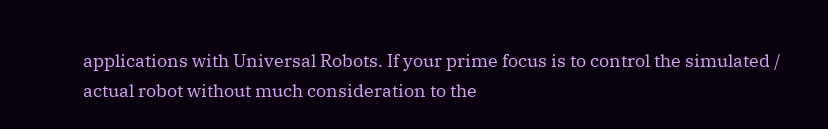applications with Universal Robots. If your prime focus is to control the simulated / actual robot without much consideration to the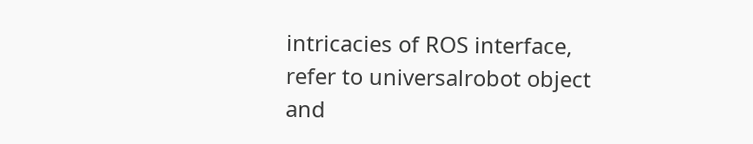intricacies of ROS interface, refer to universalrobot object and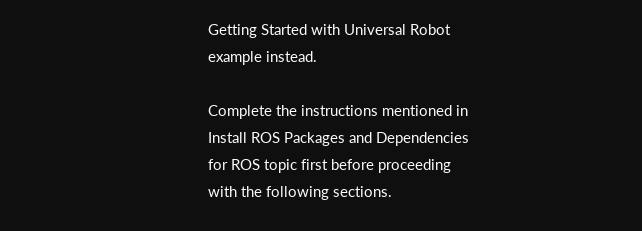Getting Started with Universal Robot example instead.

Complete the instructions mentioned in Install ROS Packages and Dependencies for ROS topic first before proceeding with the following sections.